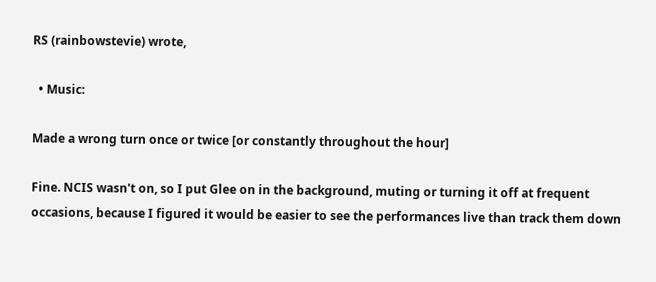RS (rainbowstevie) wrote,

  • Music:

Made a wrong turn once or twice [or constantly throughout the hour]

Fine. NCIS wasn't on, so I put Glee on in the background, muting or turning it off at frequent occasions, because I figured it would be easier to see the performances live than track them down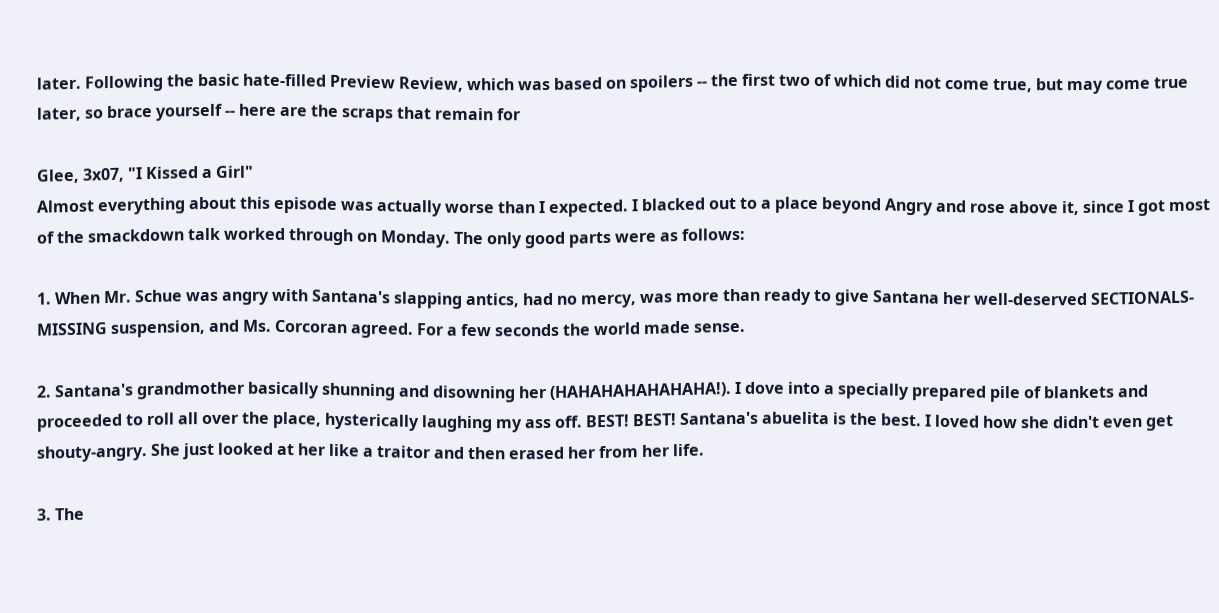later. Following the basic hate-filled Preview Review, which was based on spoilers -- the first two of which did not come true, but may come true later, so brace yourself -- here are the scraps that remain for

Glee, 3x07, "I Kissed a Girl"
Almost everything about this episode was actually worse than I expected. I blacked out to a place beyond Angry and rose above it, since I got most of the smackdown talk worked through on Monday. The only good parts were as follows:

1. When Mr. Schue was angry with Santana's slapping antics, had no mercy, was more than ready to give Santana her well-deserved SECTIONALS-MISSING suspension, and Ms. Corcoran agreed. For a few seconds the world made sense.

2. Santana's grandmother basically shunning and disowning her (HAHAHAHAHAHAHA!). I dove into a specially prepared pile of blankets and proceeded to roll all over the place, hysterically laughing my ass off. BEST! BEST! Santana's abuelita is the best. I loved how she didn't even get shouty-angry. She just looked at her like a traitor and then erased her from her life.

3. The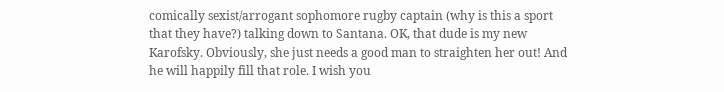comically sexist/arrogant sophomore rugby captain (why is this a sport that they have?) talking down to Santana. OK, that dude is my new Karofsky. Obviously, she just needs a good man to straighten her out! And he will happily fill that role. I wish you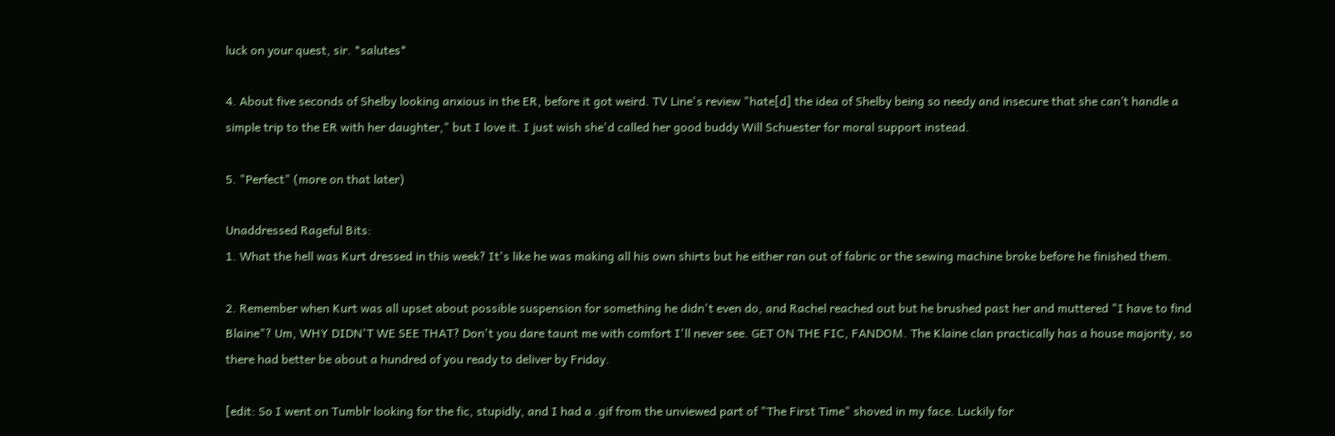luck on your quest, sir. *salutes*

4. About five seconds of Shelby looking anxious in the ER, before it got weird. TV Line's review "hate[d] the idea of Shelby being so needy and insecure that she can’t handle a simple trip to the ER with her daughter," but I love it. I just wish she'd called her good buddy Will Schuester for moral support instead.

5. "Perfect" (more on that later)

Unaddressed Rageful Bits:
1. What the hell was Kurt dressed in this week? It's like he was making all his own shirts but he either ran out of fabric or the sewing machine broke before he finished them.

2. Remember when Kurt was all upset about possible suspension for something he didn't even do, and Rachel reached out but he brushed past her and muttered "I have to find Blaine"? Um, WHY DIDN'T WE SEE THAT? Don't you dare taunt me with comfort I'll never see. GET ON THE FIC, FANDOM. The Klaine clan practically has a house majority, so there had better be about a hundred of you ready to deliver by Friday.

[edit: So I went on Tumblr looking for the fic, stupidly, and I had a .gif from the unviewed part of "The First Time" shoved in my face. Luckily for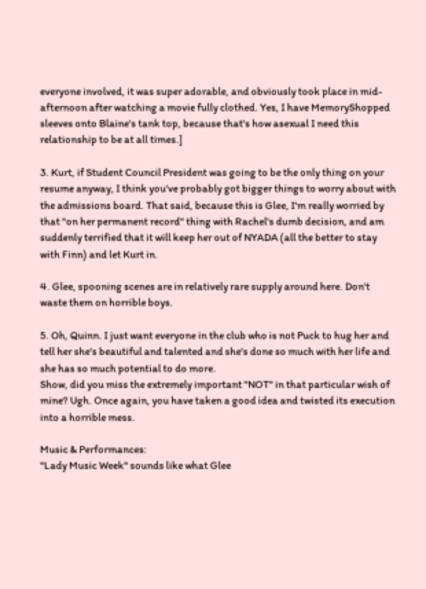everyone involved, it was super adorable, and obviously took place in mid-afternoon after watching a movie fully clothed. Yes, I have MemoryShopped sleeves onto Blaine's tank top, because that's how asexual I need this relationship to be at all times.]

3. Kurt, if Student Council President was going to be the only thing on your resume anyway, I think you've probably got bigger things to worry about with the admissions board. That said, because this is Glee, I'm really worried by that "on her permanent record" thing with Rachel's dumb decision, and am suddenly terrified that it will keep her out of NYADA (all the better to stay with Finn) and let Kurt in.

4. Glee, spooning scenes are in relatively rare supply around here. Don't waste them on horrible boys.

5. Oh, Quinn. I just want everyone in the club who is not Puck to hug her and tell her she's beautiful and talented and she's done so much with her life and she has so much potential to do more.
Show, did you miss the extremely important "NOT" in that particular wish of mine? Ugh. Once again, you have taken a good idea and twisted its execution into a horrible mess.

Music & Performances:
"Lady Music Week" sounds like what Glee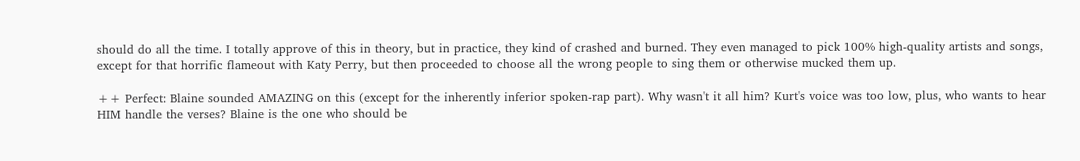should do all the time. I totally approve of this in theory, but in practice, they kind of crashed and burned. They even managed to pick 100% high-quality artists and songs, except for that horrific flameout with Katy Perry, but then proceeded to choose all the wrong people to sing them or otherwise mucked them up.

++ Perfect: Blaine sounded AMAZING on this (except for the inherently inferior spoken-rap part). Why wasn't it all him? Kurt's voice was too low, plus, who wants to hear HIM handle the verses? Blaine is the one who should be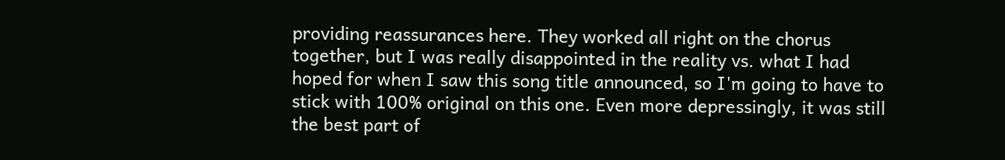providing reassurances here. They worked all right on the chorus together, but I was really disappointed in the reality vs. what I had hoped for when I saw this song title announced, so I'm going to have to stick with 100% original on this one. Even more depressingly, it was still the best part of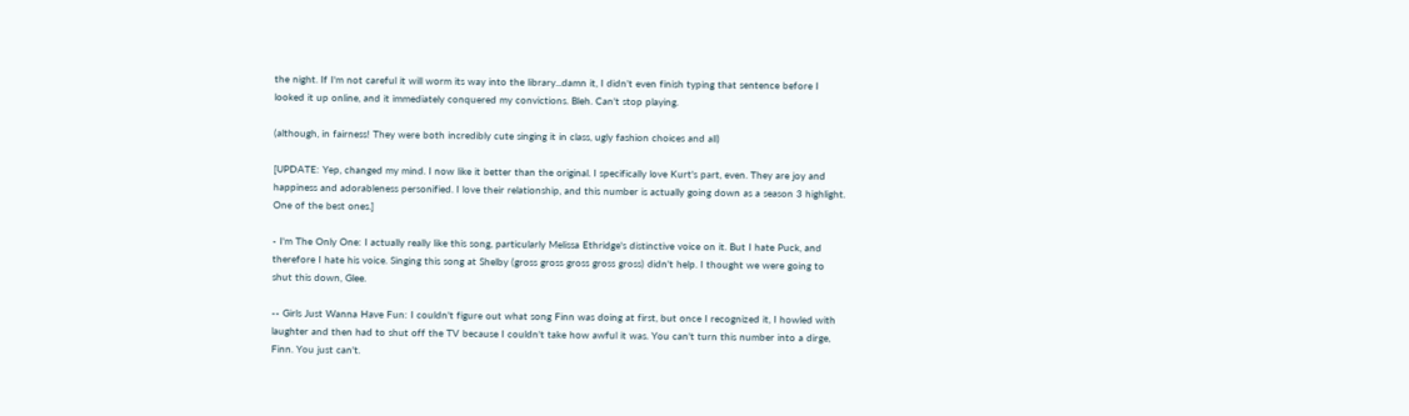the night. If I'm not careful it will worm its way into the library...damn it, I didn't even finish typing that sentence before I looked it up online, and it immediately conquered my convictions. Bleh. Can't stop playing.

(although, in fairness! They were both incredibly cute singing it in class, ugly fashion choices and all)

[UPDATE: Yep, changed my mind. I now like it better than the original. I specifically love Kurt's part, even. They are joy and happiness and adorableness personified. I love their relationship, and this number is actually going down as a season 3 highlight. One of the best ones.]

- I'm The Only One: I actually really like this song, particularly Melissa Ethridge's distinctive voice on it. But I hate Puck, and therefore I hate his voice. Singing this song at Shelby (gross gross gross gross gross) didn't help. I thought we were going to shut this down, Glee.

-- Girls Just Wanna Have Fun: I couldn't figure out what song Finn was doing at first, but once I recognized it, I howled with laughter and then had to shut off the TV because I couldn't take how awful it was. You can't turn this number into a dirge, Finn. You just can't.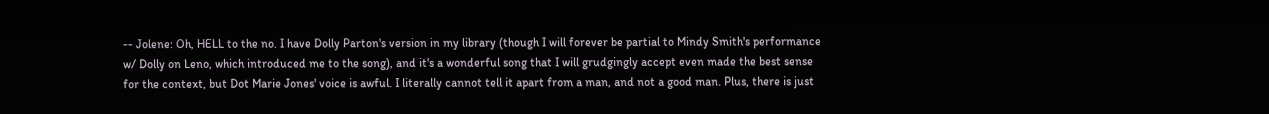-- Jolene: Oh, HELL to the no. I have Dolly Parton's version in my library (though I will forever be partial to Mindy Smith's performance w/ Dolly on Leno, which introduced me to the song), and it's a wonderful song that I will grudgingly accept even made the best sense for the context, but Dot Marie Jones' voice is awful. I literally cannot tell it apart from a man, and not a good man. Plus, there is just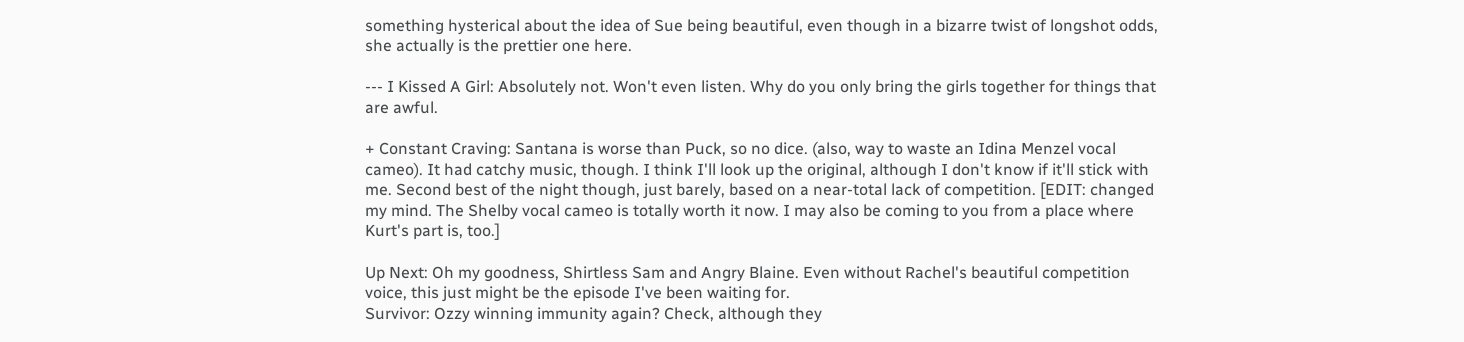something hysterical about the idea of Sue being beautiful, even though in a bizarre twist of longshot odds, she actually is the prettier one here.

--- I Kissed A Girl: Absolutely not. Won't even listen. Why do you only bring the girls together for things that are awful.

+ Constant Craving: Santana is worse than Puck, so no dice. (also, way to waste an Idina Menzel vocal cameo). It had catchy music, though. I think I'll look up the original, although I don't know if it'll stick with me. Second best of the night though, just barely, based on a near-total lack of competition. [EDIT: changed my mind. The Shelby vocal cameo is totally worth it now. I may also be coming to you from a place where Kurt's part is, too.]

Up Next: Oh my goodness, Shirtless Sam and Angry Blaine. Even without Rachel's beautiful competition voice, this just might be the episode I've been waiting for.
Survivor: Ozzy winning immunity again? Check, although they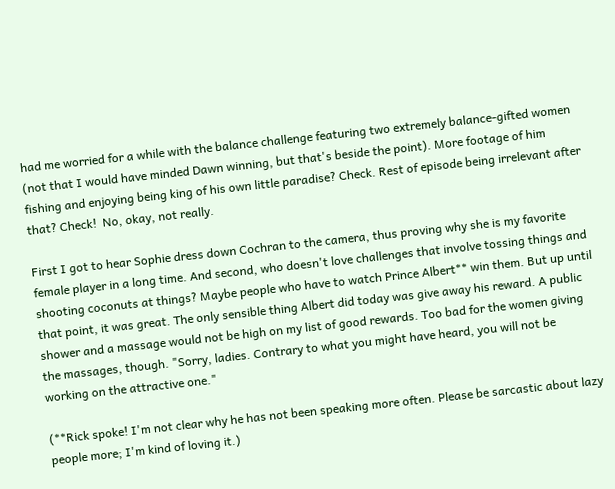had me worried for a while with the balance challenge featuring two extremely balance-gifted women (not that I would have minded Dawn winning, but that's beside the point). More footage of him fishing and enjoying being king of his own little paradise? Check. Rest of episode being irrelevant after that? Check!  No, okay, not really.

First I got to hear Sophie dress down Cochran to the camera, thus proving why she is my favorite female player in a long time. And second, who doesn't love challenges that involve tossing things and shooting coconuts at things? Maybe people who have to watch Prince Albert** win them. But up until that point, it was great. The only sensible thing Albert did today was give away his reward. A public shower and a massage would not be high on my list of good rewards. Too bad for the women giving the massages, though. "Sorry, ladies. Contrary to what you might have heard, you will not be working on the attractive one."

(**Rick spoke! I'm not clear why he has not been speaking more often. Please be sarcastic about lazy people more; I'm kind of loving it.)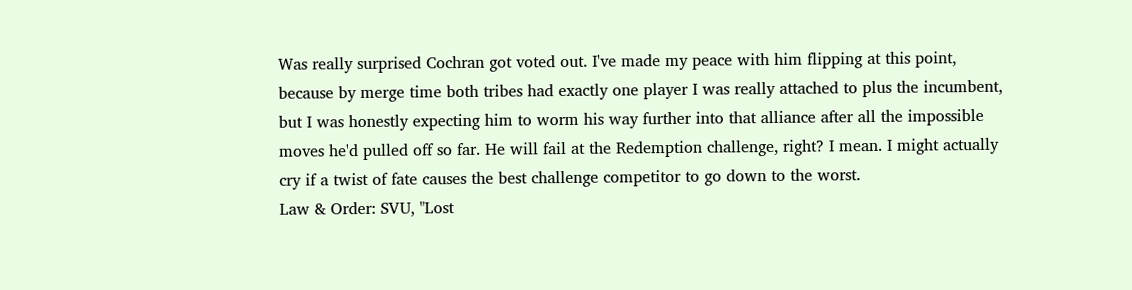Was really surprised Cochran got voted out. I've made my peace with him flipping at this point, because by merge time both tribes had exactly one player I was really attached to plus the incumbent, but I was honestly expecting him to worm his way further into that alliance after all the impossible moves he'd pulled off so far. He will fail at the Redemption challenge, right? I mean. I might actually cry if a twist of fate causes the best challenge competitor to go down to the worst.
Law & Order: SVU, "Lost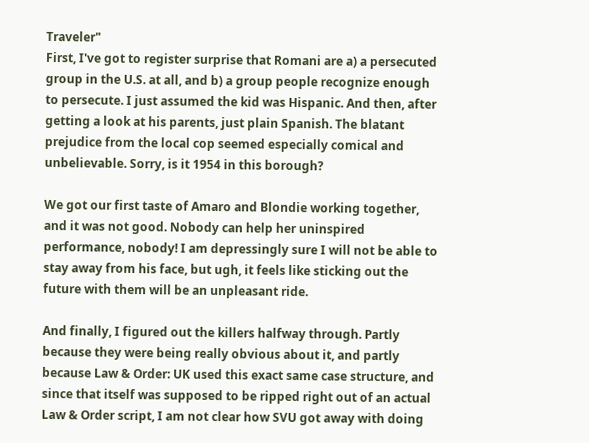Traveler"
First, I've got to register surprise that Romani are a) a persecuted group in the U.S. at all, and b) a group people recognize enough to persecute. I just assumed the kid was Hispanic. And then, after getting a look at his parents, just plain Spanish. The blatant prejudice from the local cop seemed especially comical and unbelievable. Sorry, is it 1954 in this borough?

We got our first taste of Amaro and Blondie working together, and it was not good. Nobody can help her uninspired performance, nobody! I am depressingly sure I will not be able to stay away from his face, but ugh, it feels like sticking out the future with them will be an unpleasant ride.

And finally, I figured out the killers halfway through. Partly because they were being really obvious about it, and partly because Law & Order: UK used this exact same case structure, and since that itself was supposed to be ripped right out of an actual Law & Order script, I am not clear how SVU got away with doing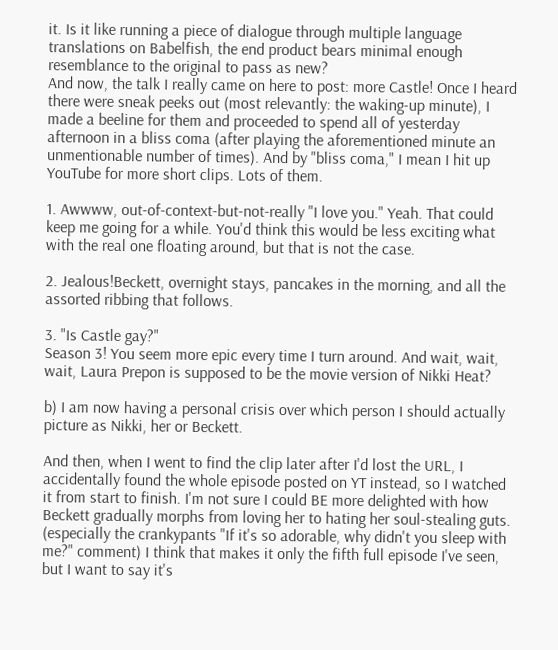it. Is it like running a piece of dialogue through multiple language translations on Babelfish, the end product bears minimal enough resemblance to the original to pass as new?
And now, the talk I really came on here to post: more Castle! Once I heard there were sneak peeks out (most relevantly: the waking-up minute), I made a beeline for them and proceeded to spend all of yesterday afternoon in a bliss coma (after playing the aforementioned minute an unmentionable number of times). And by "bliss coma," I mean I hit up YouTube for more short clips. Lots of them.

1. Awwww, out-of-context-but-not-really "I love you." Yeah. That could keep me going for a while. You'd think this would be less exciting what with the real one floating around, but that is not the case.

2. Jealous!Beckett, overnight stays, pancakes in the morning, and all the assorted ribbing that follows.

3. "Is Castle gay?"
Season 3! You seem more epic every time I turn around. And wait, wait, wait, Laura Prepon is supposed to be the movie version of Nikki Heat?

b) I am now having a personal crisis over which person I should actually picture as Nikki, her or Beckett.

And then, when I went to find the clip later after I'd lost the URL, I accidentally found the whole episode posted on YT instead, so I watched it from start to finish. I'm not sure I could BE more delighted with how Beckett gradually morphs from loving her to hating her soul-stealing guts. (especially the crankypants "If it's so adorable, why didn't you sleep with me?" comment) I think that makes it only the fifth full episode I've seen, but I want to say it's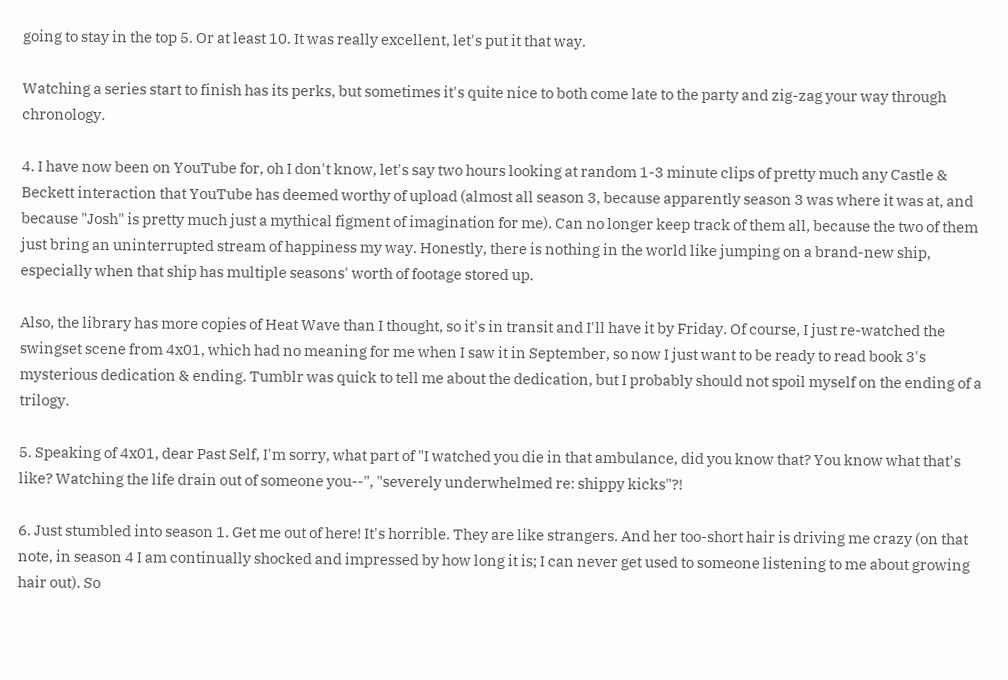going to stay in the top 5. Or at least 10. It was really excellent, let's put it that way.

Watching a series start to finish has its perks, but sometimes it's quite nice to both come late to the party and zig-zag your way through chronology.

4. I have now been on YouTube for, oh I don't know, let's say two hours looking at random 1-3 minute clips of pretty much any Castle & Beckett interaction that YouTube has deemed worthy of upload (almost all season 3, because apparently season 3 was where it was at, and because "Josh" is pretty much just a mythical figment of imagination for me). Can no longer keep track of them all, because the two of them just bring an uninterrupted stream of happiness my way. Honestly, there is nothing in the world like jumping on a brand-new ship, especially when that ship has multiple seasons' worth of footage stored up.

Also, the library has more copies of Heat Wave than I thought, so it's in transit and I'll have it by Friday. Of course, I just re-watched the swingset scene from 4x01, which had no meaning for me when I saw it in September, so now I just want to be ready to read book 3's mysterious dedication & ending. Tumblr was quick to tell me about the dedication, but I probably should not spoil myself on the ending of a trilogy.

5. Speaking of 4x01, dear Past Self, I'm sorry, what part of "I watched you die in that ambulance, did you know that? You know what that's like? Watching the life drain out of someone you--", "severely underwhelmed re: shippy kicks"?!

6. Just stumbled into season 1. Get me out of here! It's horrible. They are like strangers. And her too-short hair is driving me crazy (on that note, in season 4 I am continually shocked and impressed by how long it is; I can never get used to someone listening to me about growing hair out). So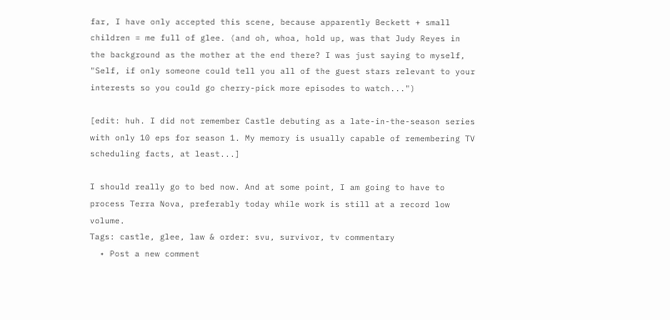far, I have only accepted this scene, because apparently Beckett + small children = me full of glee. (and oh, whoa, hold up, was that Judy Reyes in the background as the mother at the end there? I was just saying to myself, "Self, if only someone could tell you all of the guest stars relevant to your interests so you could go cherry-pick more episodes to watch...")

[edit: huh. I did not remember Castle debuting as a late-in-the-season series with only 10 eps for season 1. My memory is usually capable of remembering TV scheduling facts, at least...]

I should really go to bed now. And at some point, I am going to have to process Terra Nova, preferably today while work is still at a record low volume.
Tags: castle, glee, law & order: svu, survivor, tv commentary
  • Post a new comment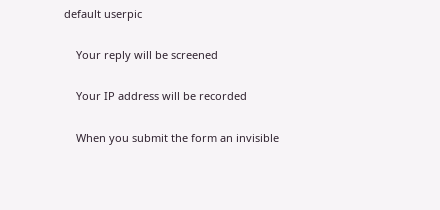default userpic

    Your reply will be screened

    Your IP address will be recorded

    When you submit the form an invisible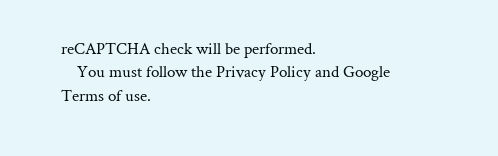reCAPTCHA check will be performed.
    You must follow the Privacy Policy and Google Terms of use.